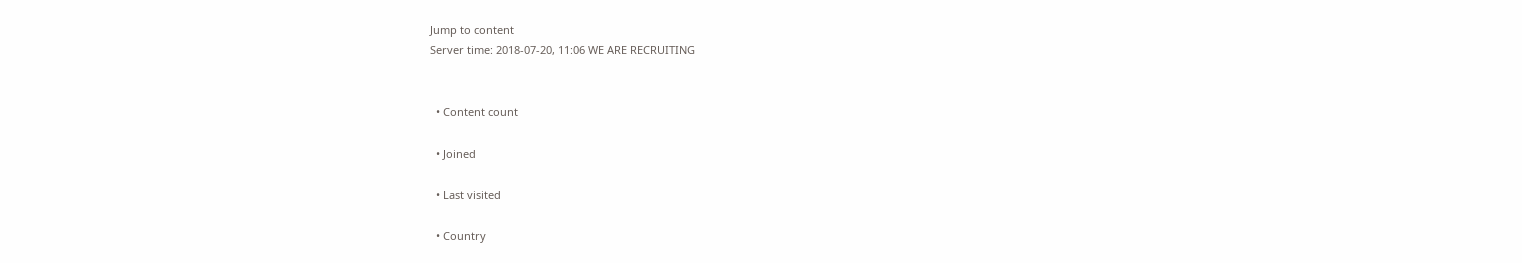Jump to content
Server time: 2018-07-20, 11:06 WE ARE RECRUITING


  • Content count

  • Joined

  • Last visited

  • Country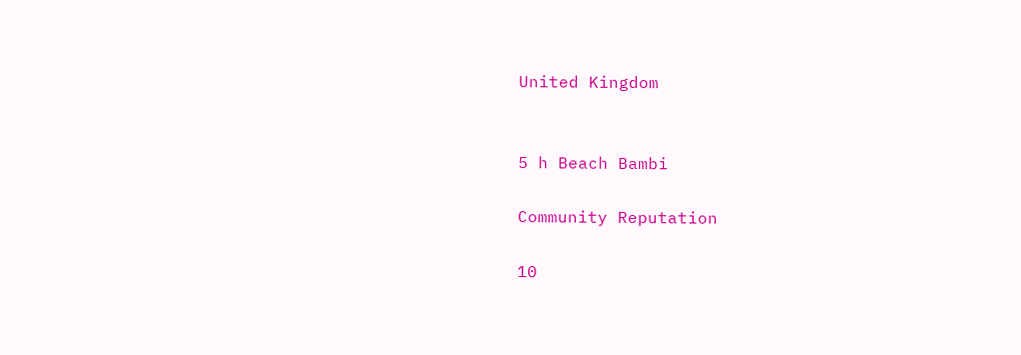United Kingdom


5 h Beach Bambi

Community Reputation

10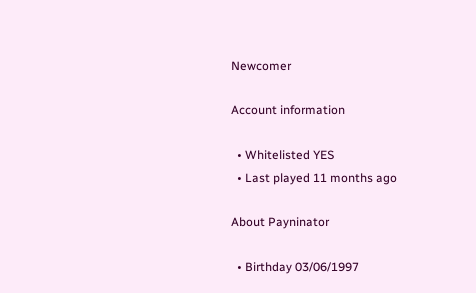Newcomer

Account information

  • Whitelisted YES
  • Last played 11 months ago

About Payninator

  • Birthday 03/06/1997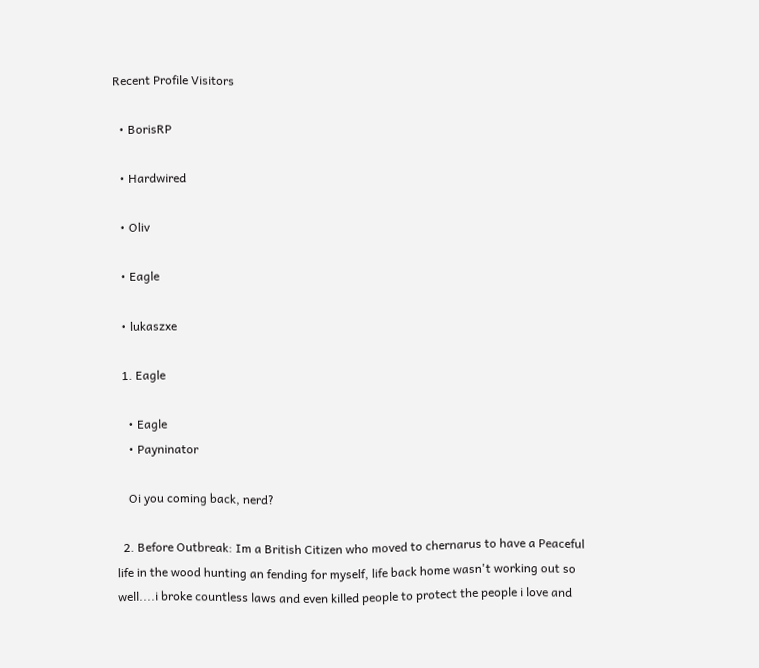Recent Profile Visitors

  • BorisRP

  • Hardwired

  • Oliv

  • Eagle

  • lukaszxe

  1. Eagle

    • Eagle
    • Payninator

    Oi you coming back, nerd?

  2. Before Outbreak: Im a British Citizen who moved to chernarus to have a Peaceful life in the wood hunting an fending for myself, life back home wasn't working out so well....i broke countless laws and even killed people to protect the people i love and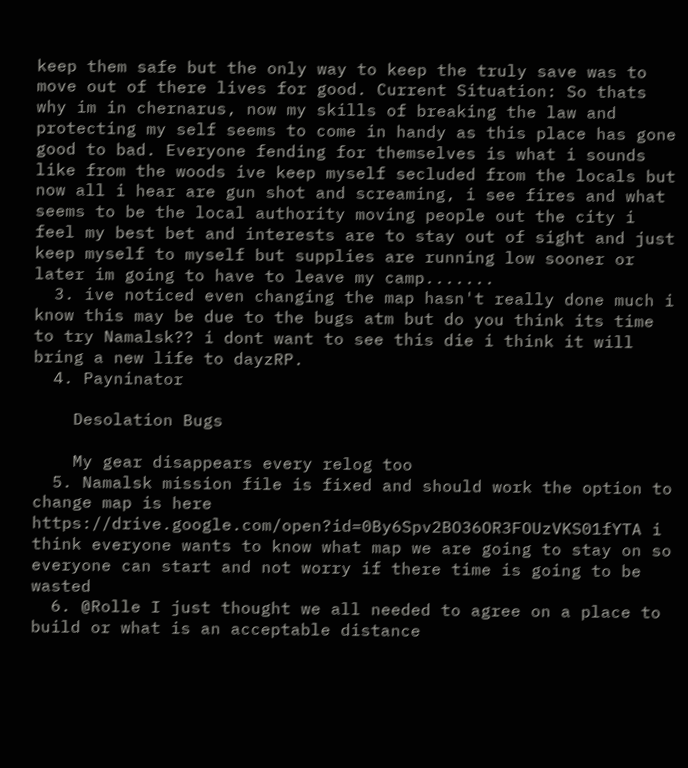keep them safe but the only way to keep the truly save was to move out of there lives for good. Current Situation: So thats why im in chernarus, now my skills of breaking the law and protecting my self seems to come in handy as this place has gone good to bad. Everyone fending for themselves is what i sounds like from the woods ive keep myself secluded from the locals but now all i hear are gun shot and screaming, i see fires and what seems to be the local authority moving people out the city i feel my best bet and interests are to stay out of sight and just keep myself to myself but supplies are running low sooner or later im going to have to leave my camp.......
  3. ive noticed even changing the map hasn't really done much i know this may be due to the bugs atm but do you think its time to try Namalsk?? i dont want to see this die i think it will bring a new life to dayzRP.
  4. Payninator

    Desolation Bugs

    My gear disappears every relog too
  5. Namalsk mission file is fixed and should work the option to change map is here https://drive.google.com/open?id=0By6Spv2BO36OR3FOUzVKS01fYTA i think everyone wants to know what map we are going to stay on so everyone can start and not worry if there time is going to be wasted
  6. @Rolle I just thought we all needed to agree on a place to build or what is an acceptable distance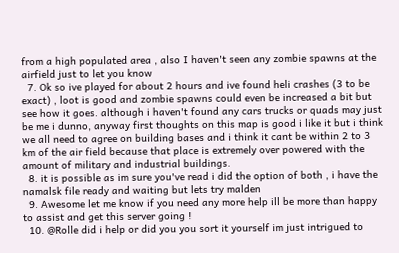from a high populated area , also I haven't seen any zombie spawns at the airfield just to let you know
  7. Ok so ive played for about 2 hours and ive found heli crashes (3 to be exact) , loot is good and zombie spawns could even be increased a bit but see how it goes. although i haven't found any cars trucks or quads may just be me i dunno, anyway first thoughts on this map is good i like it but i think we all need to agree on building bases and i think it cant be within 2 to 3 km of the air field because that place is extremely over powered with the amount of military and industrial buildings.
  8. it is possible as im sure you've read i did the option of both , i have the namalsk file ready and waiting but lets try malden
  9. Awesome let me know if you need any more help ill be more than happy to assist and get this server going !
  10. @Rolle did i help or did you you sort it yourself im just intrigued to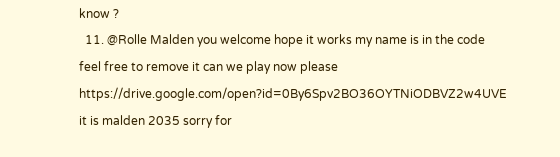know ?
  11. @Rolle Malden you welcome hope it works my name is in the code feel free to remove it can we play now please https://drive.google.com/open?id=0By6Spv2BO36OYTNiODBVZ2w4UVE it is malden 2035 sorry for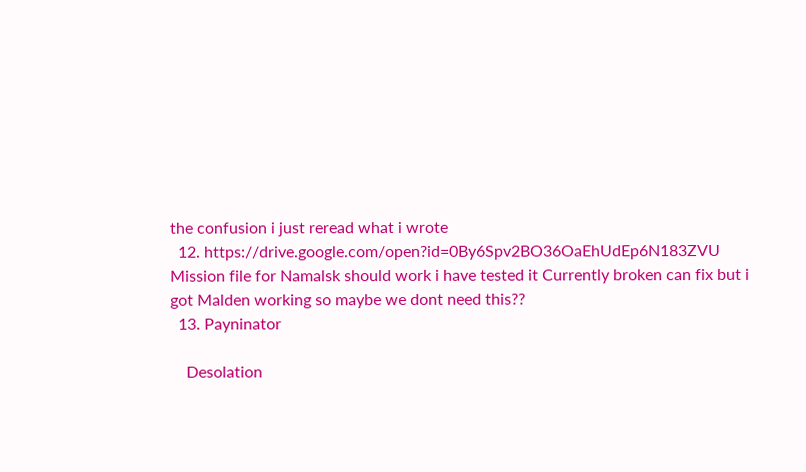the confusion i just reread what i wrote
  12. https://drive.google.com/open?id=0By6Spv2BO36OaEhUdEp6N183ZVU Mission file for Namalsk should work i have tested it Currently broken can fix but i got Malden working so maybe we dont need this??
  13. Payninator

    Desolation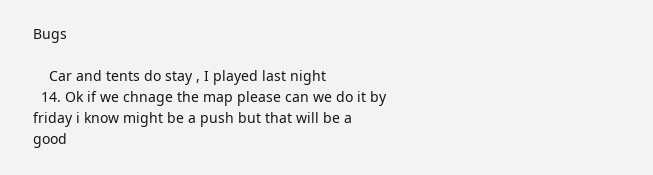Bugs

    Car and tents do stay , I played last night
  14. Ok if we chnage the map please can we do it by friday i know might be a push but that will be a good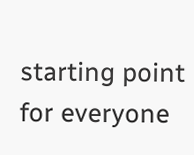starting point for everyone